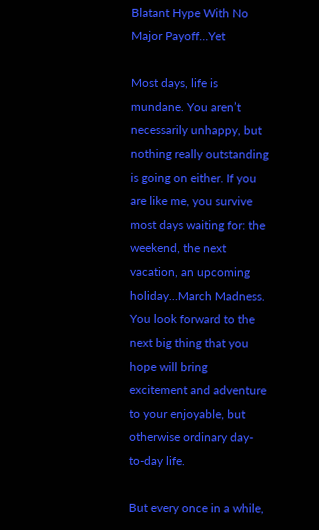Blatant Hype With No Major Payoff…Yet

Most days, life is mundane. You aren’t necessarily unhappy, but nothing really outstanding is going on either. If you are like me, you survive most days waiting for: the weekend, the next vacation, an upcoming holiday…March Madness. You look forward to the next big thing that you hope will bring excitement and adventure to your enjoyable, but otherwise ordinary day-to-day life.

But every once in a while,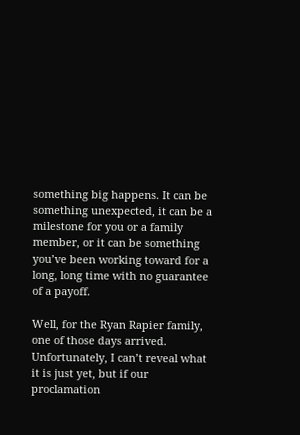something big happens. It can be something unexpected, it can be a milestone for you or a family member, or it can be something you’ve been working toward for a long, long time with no guarantee of a payoff.

Well, for the Ryan Rapier family, one of those days arrived. Unfortunately, I can’t reveal what it is just yet, but if our proclamation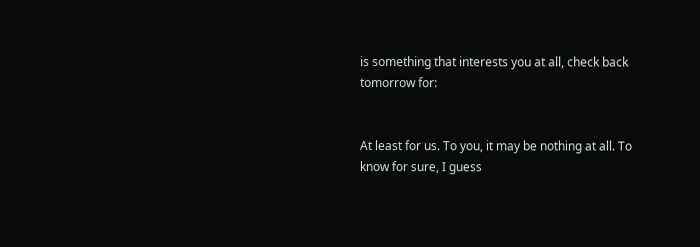is something that interests you at all, check back tomorrow for:


At least for us. To you, it may be nothing at all. To know for sure, I guess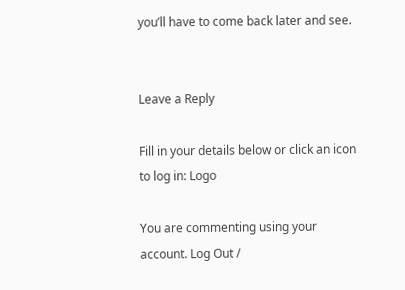you’ll have to come back later and see.


Leave a Reply

Fill in your details below or click an icon to log in: Logo

You are commenting using your account. Log Out /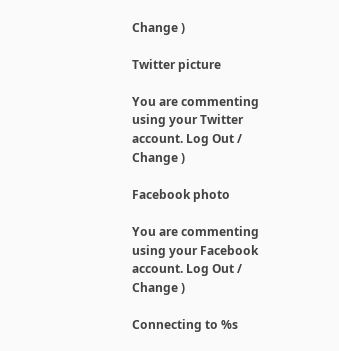Change )

Twitter picture

You are commenting using your Twitter account. Log Out /  Change )

Facebook photo

You are commenting using your Facebook account. Log Out /  Change )

Connecting to %s